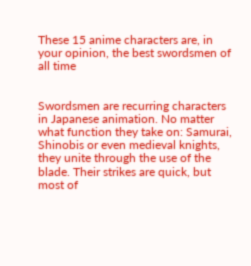These 15 anime characters are, in your opinion, the best swordsmen of all time


Swordsmen are recurring characters in Japanese animation. No matter what function they take on: Samurai, Shinobis or even medieval knights, they unite through the use of the blade. Their strikes are quick, but most of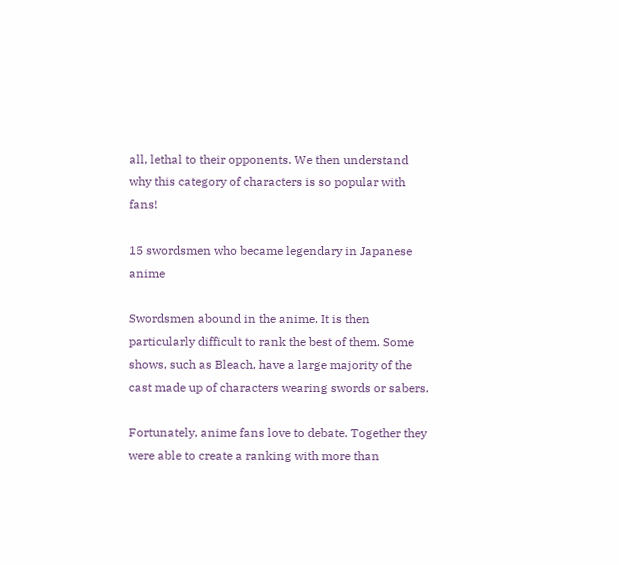all, lethal to their opponents. We then understand why this category of characters is so popular with fans!

15 swordsmen who became legendary in Japanese anime

Swordsmen abound in the anime. It is then particularly difficult to rank the best of them. Some shows, such as Bleach, have a large majority of the cast made up of characters wearing swords or sabers.

Fortunately, anime fans love to debate. Together they were able to create a ranking with more than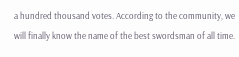a hundred thousand votes. According to the community, we will finally know the name of the best swordsman of all time.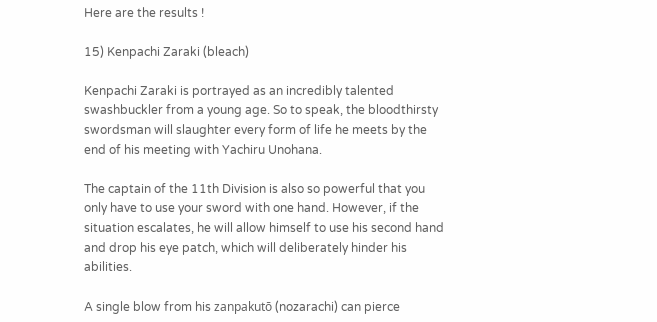Here are the results !

15) Kenpachi Zaraki (bleach)

Kenpachi Zaraki is portrayed as an incredibly talented swashbuckler from a young age. So to speak, the bloodthirsty swordsman will slaughter every form of life he meets by the end of his meeting with Yachiru Unohana.

The captain of the 11th Division is also so powerful that you only have to use your sword with one hand. However, if the situation escalates, he will allow himself to use his second hand and drop his eye patch, which will deliberately hinder his abilities.

A single blow from his zanpakutō (nozarachi) can pierce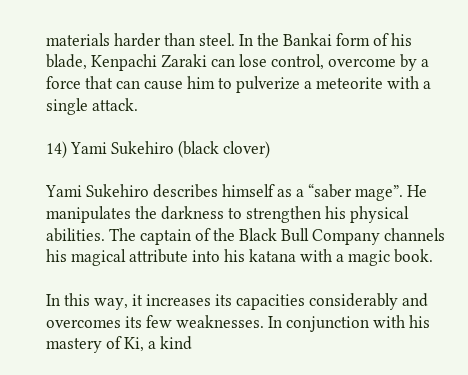materials harder than steel. In the Bankai form of his blade, Kenpachi Zaraki can lose control, overcome by a force that can cause him to pulverize a meteorite with a single attack.

14) Yami Sukehiro (black clover)

Yami Sukehiro describes himself as a “saber mage”. He manipulates the darkness to strengthen his physical abilities. The captain of the Black Bull Company channels his magical attribute into his katana with a magic book.

In this way, it increases its capacities considerably and overcomes its few weaknesses. In conjunction with his mastery of Ki, a kind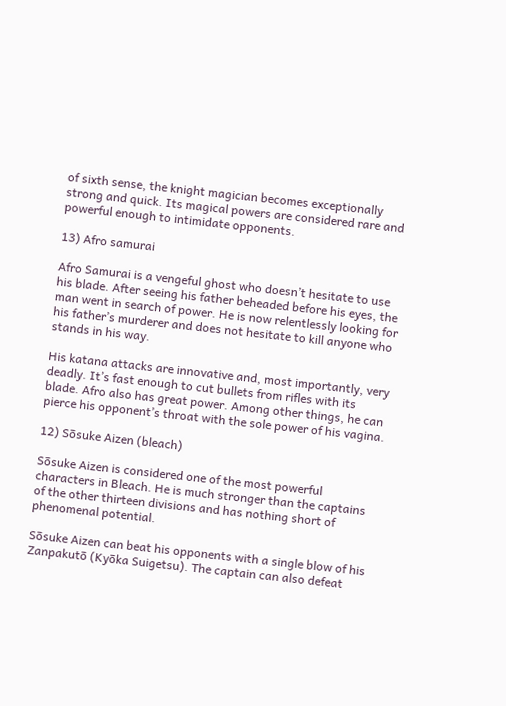of sixth sense, the knight magician becomes exceptionally strong and quick. Its magical powers are considered rare and powerful enough to intimidate opponents.

13) Afro samurai

Afro Samurai is a vengeful ghost who doesn’t hesitate to use his blade. After seeing his father beheaded before his eyes, the man went in search of power. He is now relentlessly looking for his father’s murderer and does not hesitate to kill anyone who stands in his way.

His katana attacks are innovative and, most importantly, very deadly. It’s fast enough to cut bullets from rifles with its blade. Afro also has great power. Among other things, he can pierce his opponent’s throat with the sole power of his vagina.

12) Sōsuke Aizen (bleach)

Sōsuke Aizen is considered one of the most powerful characters in Bleach. He is much stronger than the captains of the other thirteen divisions and has nothing short of phenomenal potential.

Sōsuke Aizen can beat his opponents with a single blow of his Zanpakutō (Kyōka Suigetsu). The captain can also defeat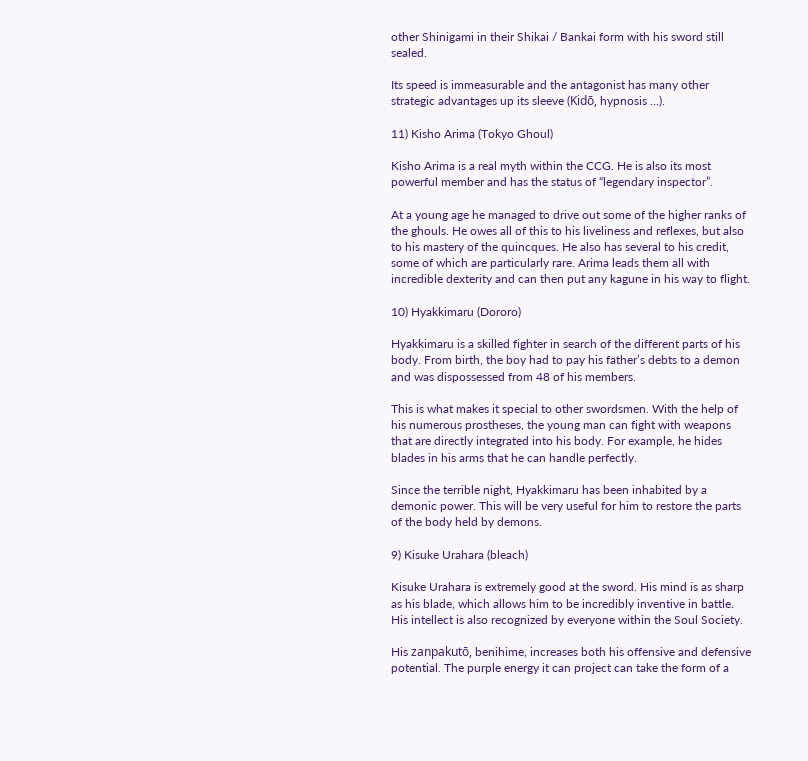other Shinigami in their Shikai / Bankai form with his sword still sealed.

Its speed is immeasurable and the antagonist has many other strategic advantages up its sleeve (Kidō, hypnosis …).

11) Kisho Arima (Tokyo Ghoul)

Kisho Arima is a real myth within the CCG. He is also its most powerful member and has the status of “legendary inspector”.

At a young age he managed to drive out some of the higher ranks of the ghouls. He owes all of this to his liveliness and reflexes, but also to his mastery of the quincques. He also has several to his credit, some of which are particularly rare. Arima leads them all with incredible dexterity and can then put any kagune in his way to flight.

10) Hyakkimaru (Dororo)

Hyakkimaru is a skilled fighter in search of the different parts of his body. From birth, the boy had to pay his father’s debts to a demon and was dispossessed from 48 of his members.

This is what makes it special to other swordsmen. With the help of his numerous prostheses, the young man can fight with weapons that are directly integrated into his body. For example, he hides blades in his arms that he can handle perfectly.

Since the terrible night, Hyakkimaru has been inhabited by a demonic power. This will be very useful for him to restore the parts of the body held by demons.

9) Kisuke Urahara (bleach)

Kisuke Urahara is extremely good at the sword. His mind is as sharp as his blade, which allows him to be incredibly inventive in battle. His intellect is also recognized by everyone within the Soul Society.

His zanpakutō, benihime, increases both his offensive and defensive potential. The purple energy it can project can take the form of a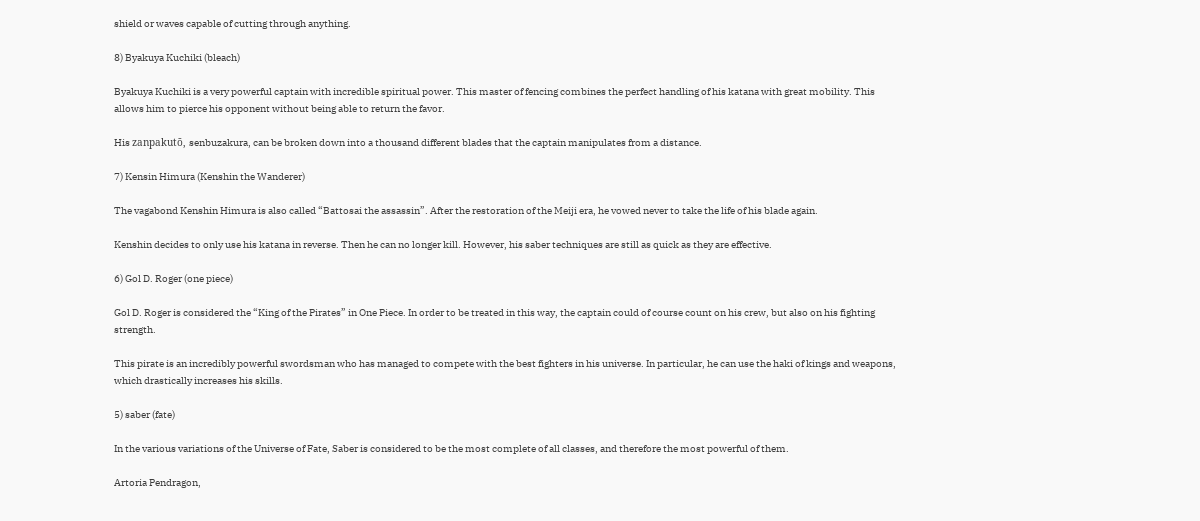shield or waves capable of cutting through anything.

8) Byakuya Kuchiki (bleach)

Byakuya Kuchiki is a very powerful captain with incredible spiritual power. This master of fencing combines the perfect handling of his katana with great mobility. This allows him to pierce his opponent without being able to return the favor.

His zanpakutō, senbuzakura, can be broken down into a thousand different blades that the captain manipulates from a distance.

7) Kensin Himura (Kenshin the Wanderer)

The vagabond Kenshin Himura is also called “Battosai the assassin”. After the restoration of the Meiji era, he vowed never to take the life of his blade again.

Kenshin decides to only use his katana in reverse. Then he can no longer kill. However, his saber techniques are still as quick as they are effective.

6) Gol D. Roger (one piece)

Gol D. Roger is considered the “King of the Pirates” in One Piece. In order to be treated in this way, the captain could of course count on his crew, but also on his fighting strength.

This pirate is an incredibly powerful swordsman who has managed to compete with the best fighters in his universe. In particular, he can use the haki of kings and weapons, which drastically increases his skills.

5) saber (fate)

In the various variations of the Universe of Fate, Saber is considered to be the most complete of all classes, and therefore the most powerful of them.

Artoria Pendragon,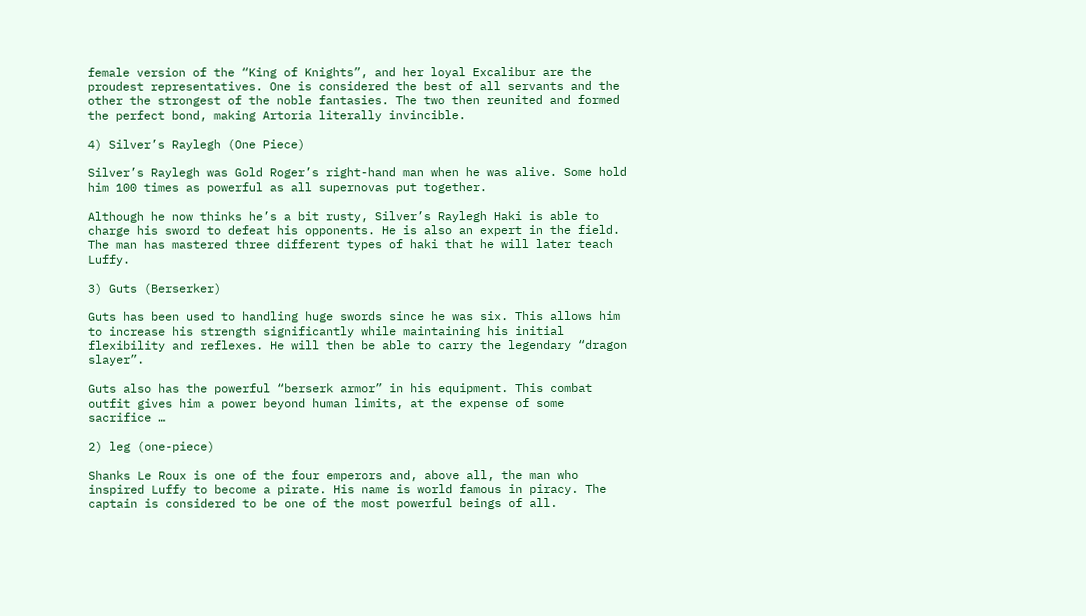female version of the “King of Knights”, and her loyal Excalibur are the proudest representatives. One is considered the best of all servants and the other the strongest of the noble fantasies. The two then reunited and formed the perfect bond, making Artoria literally invincible.

4) Silver’s Raylegh (One Piece)

Silver’s Raylegh was Gold Roger’s right-hand man when he was alive. Some hold him 100 times as powerful as all supernovas put together.

Although he now thinks he’s a bit rusty, Silver’s Raylegh Haki is able to charge his sword to defeat his opponents. He is also an expert in the field. The man has mastered three different types of haki that he will later teach Luffy.

3) Guts (Berserker)

Guts has been used to handling huge swords since he was six. This allows him to increase his strength significantly while maintaining his initial flexibility and reflexes. He will then be able to carry the legendary “dragon slayer”.

Guts also has the powerful “berserk armor” in his equipment. This combat outfit gives him a power beyond human limits, at the expense of some sacrifice …

2) leg (one-piece)

Shanks Le Roux is one of the four emperors and, above all, the man who inspired Luffy to become a pirate. His name is world famous in piracy. The captain is considered to be one of the most powerful beings of all.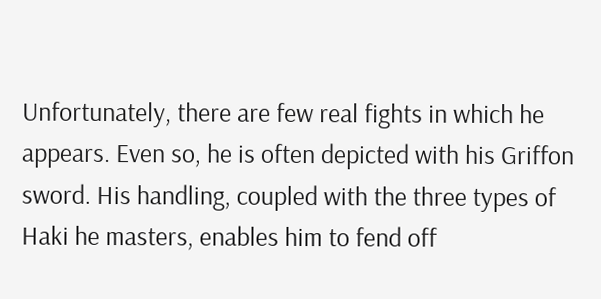Unfortunately, there are few real fights in which he appears. Even so, he is often depicted with his Griffon sword. His handling, coupled with the three types of Haki he masters, enables him to fend off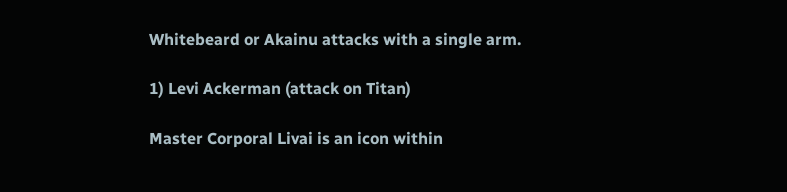Whitebeard or Akainu attacks with a single arm.

1) Levi Ackerman (attack on Titan)

Master Corporal Livai is an icon within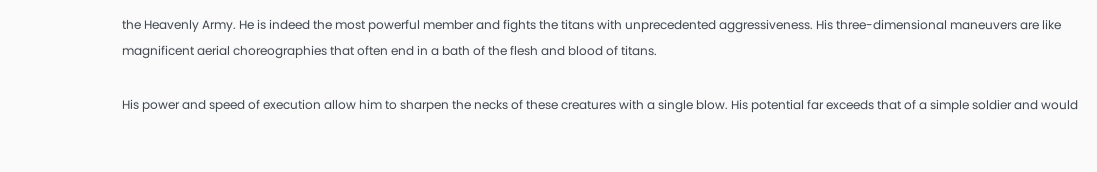the Heavenly Army. He is indeed the most powerful member and fights the titans with unprecedented aggressiveness. His three-dimensional maneuvers are like magnificent aerial choreographies that often end in a bath of the flesh and blood of titans.

His power and speed of execution allow him to sharpen the necks of these creatures with a single blow. His potential far exceeds that of a simple soldier and would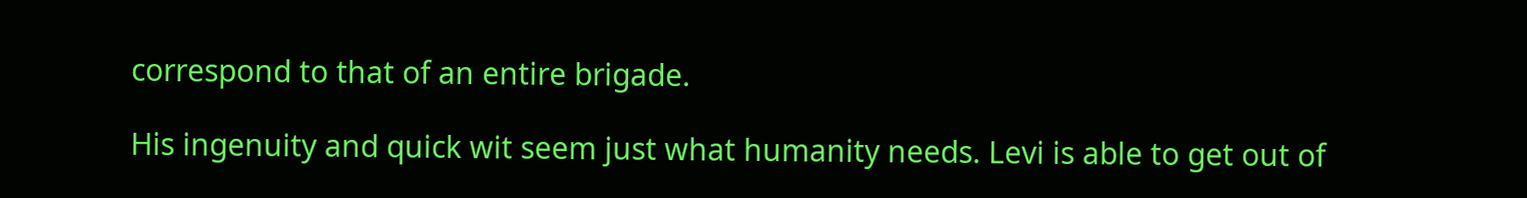correspond to that of an entire brigade.

His ingenuity and quick wit seem just what humanity needs. Levi is able to get out of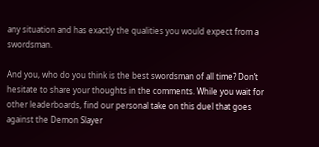any situation and has exactly the qualities you would expect from a swordsman.

And you, who do you think is the best swordsman of all time? Don’t hesitate to share your thoughts in the comments. While you wait for other leaderboards, find our personal take on this duel that goes against the Demon Slayer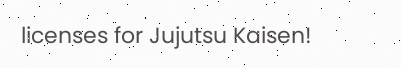licenses for Jujutsu Kaisen!